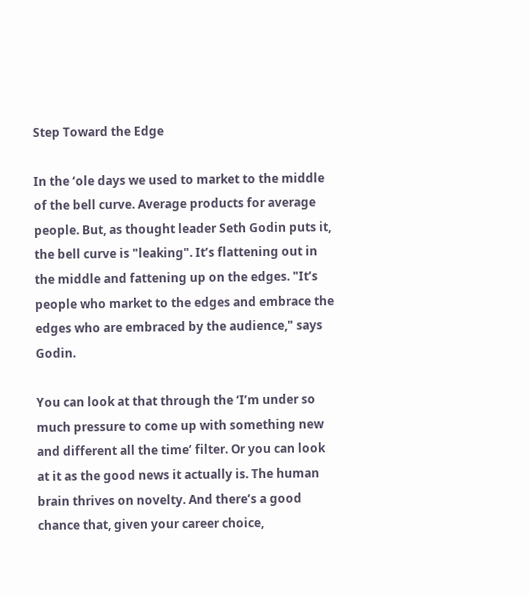Step Toward the Edge

In the ‘ole days we used to market to the middle of the bell curve. Average products for average people. But, as thought leader Seth Godin puts it, the bell curve is "leaking". It’s flattening out in the middle and fattening up on the edges. "It’s people who market to the edges and embrace the edges who are embraced by the audience," says Godin.

You can look at that through the ‘I’m under so much pressure to come up with something new and different all the time’ filter. Or you can look at it as the good news it actually is. The human brain thrives on novelty. And there’s a good chance that, given your career choice,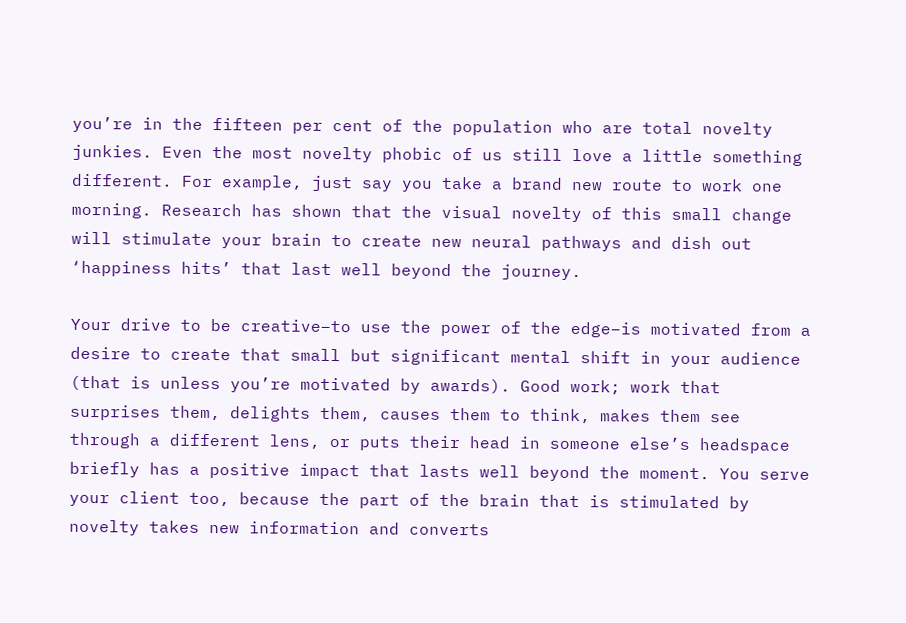you’re in the fifteen per cent of the population who are total novelty junkies. Even the most novelty phobic of us still love a little something different. For example, just say you take a brand new route to work one morning. Research has shown that the visual novelty of this small change will stimulate your brain to create new neural pathways and dish out ‘happiness hits’ that last well beyond the journey.

Your drive to be creative–to use the power of the edge–is motivated from a desire to create that small but significant mental shift in your audience (that is unless you’re motivated by awards). Good work; work that surprises them, delights them, causes them to think, makes them see through a different lens, or puts their head in someone else’s headspace briefly has a positive impact that lasts well beyond the moment. You serve your client too, because the part of the brain that is stimulated by novelty takes new information and converts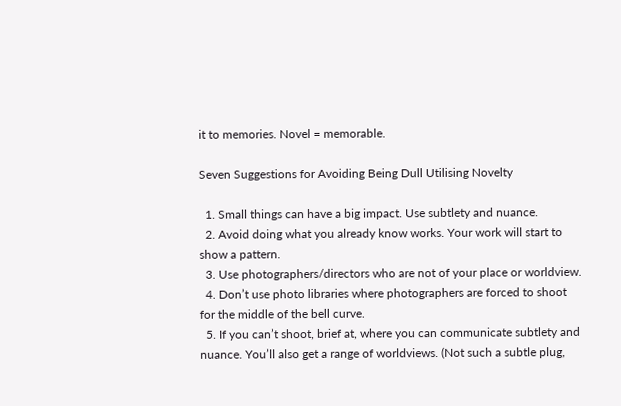it to memories. Novel = memorable.

Seven Suggestions for Avoiding Being Dull Utilising Novelty

  1. Small things can have a big impact. Use subtlety and nuance.
  2. Avoid doing what you already know works. Your work will start to show a pattern.
  3. Use photographers/directors who are not of your place or worldview.
  4. Don’t use photo libraries where photographers are forced to shoot for the middle of the bell curve.
  5. If you can’t shoot, brief at, where you can communicate subtlety and nuance. You’ll also get a range of worldviews. (Not such a subtle plug,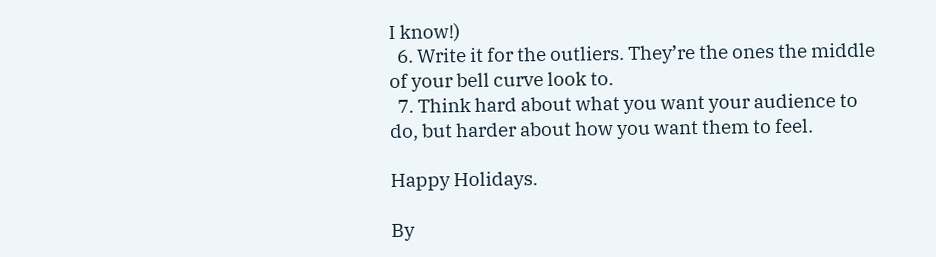I know!)
  6. Write it for the outliers. They’re the ones the middle of your bell curve look to.
  7. Think hard about what you want your audience to do, but harder about how you want them to feel.

Happy Holidays.

By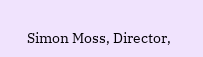Simon Moss, Director,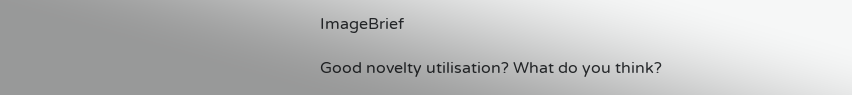ImageBrief

Good novelty utilisation? What do you think?